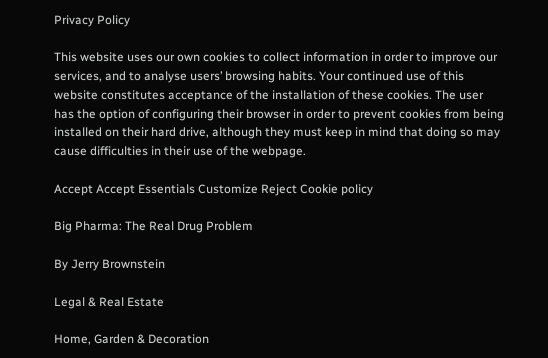Privacy Policy

This website uses our own cookies to collect information in order to improve our services, and to analyse users’ browsing habits. Your continued use of this website constitutes acceptance of the installation of these cookies. The user has the option of configuring their browser in order to prevent cookies from being installed on their hard drive, although they must keep in mind that doing so may cause difficulties in their use of the webpage.

Accept Accept Essentials Customize Reject Cookie policy

Big Pharma: The Real Drug Problem

By Jerry Brownstein

Legal & Real Estate

Home, Garden & Decoration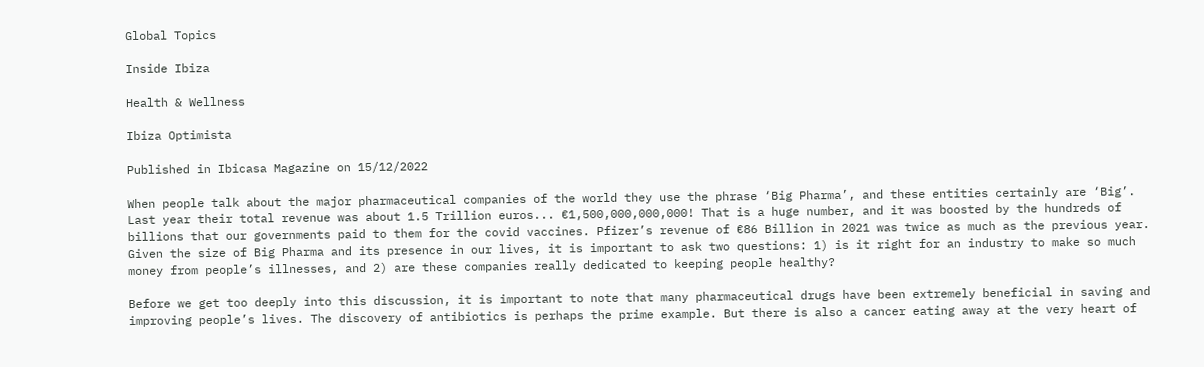Global Topics

Inside Ibiza

Health & Wellness

Ibiza Optimista

Published in Ibicasa Magazine on 15/12/2022

When people talk about the major pharmaceutical companies of the world they use the phrase ‘Big Pharma’, and these entities certainly are ‘Big’. Last year their total revenue was about 1.5 Trillion euros... €1,500,000,000,000! That is a huge number, and it was boosted by the hundreds of billions that our governments paid to them for the covid vaccines. Pfizer’s revenue of €86 Billion in 2021 was twice as much as the previous year. Given the size of Big Pharma and its presence in our lives, it is important to ask two questions: 1) is it right for an industry to make so much money from people’s illnesses, and 2) are these companies really dedicated to keeping people healthy?

Before we get too deeply into this discussion, it is important to note that many pharmaceutical drugs have been extremely beneficial in saving and improving people’s lives. The discovery of antibiotics is perhaps the prime example. But there is also a cancer eating away at the very heart of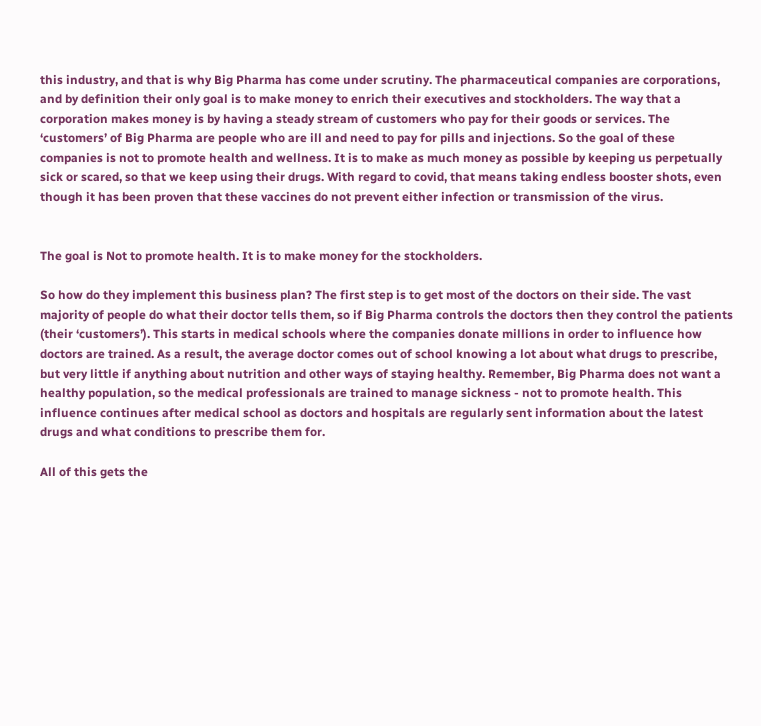this industry, and that is why Big Pharma has come under scrutiny. The pharmaceutical companies are corporations, and by definition their only goal is to make money to enrich their executives and stockholders. The way that a corporation makes money is by having a steady stream of customers who pay for their goods or services. The ‘customers’ of Big Pharma are people who are ill and need to pay for pills and injections. So the goal of these companies is not to promote health and wellness. It is to make as much money as possible by keeping us perpetually sick or scared, so that we keep using their drugs. With regard to covid, that means taking endless booster shots, even though it has been proven that these vaccines do not prevent either infection or transmission of the virus.


The goal is Not to promote health. It is to make money for the stockholders.

So how do they implement this business plan? The first step is to get most of the doctors on their side. The vast majority of people do what their doctor tells them, so if Big Pharma controls the doctors then they control the patients (their ‘customers’). This starts in medical schools where the companies donate millions in order to influence how doctors are trained. As a result, the average doctor comes out of school knowing a lot about what drugs to prescribe, but very little if anything about nutrition and other ways of staying healthy. Remember, Big Pharma does not want a healthy population, so the medical professionals are trained to manage sickness - not to promote health. This influence continues after medical school as doctors and hospitals are regularly sent information about the latest drugs and what conditions to prescribe them for.

All of this gets the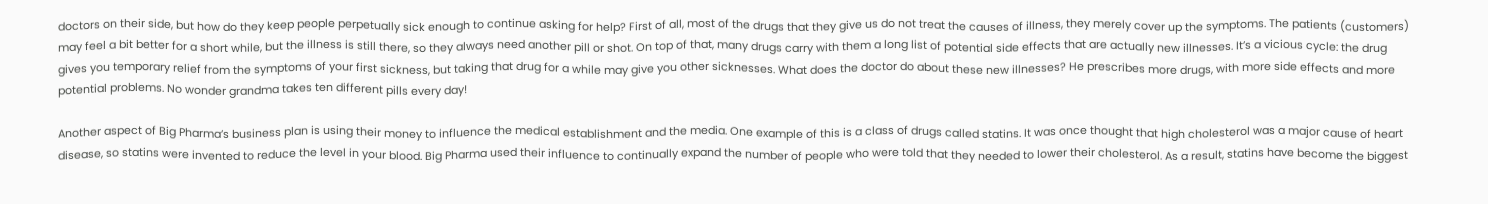doctors on their side, but how do they keep people perpetually sick enough to continue asking for help? First of all, most of the drugs that they give us do not treat the causes of illness, they merely cover up the symptoms. The patients (customers) may feel a bit better for a short while, but the illness is still there, so they always need another pill or shot. On top of that, many drugs carry with them a long list of potential side effects that are actually new illnesses. It’s a vicious cycle: the drug gives you temporary relief from the symptoms of your first sickness, but taking that drug for a while may give you other sicknesses. What does the doctor do about these new illnesses? He prescribes more drugs, with more side effects and more potential problems. No wonder grandma takes ten different pills every day!

Another aspect of Big Pharma’s business plan is using their money to influence the medical establishment and the media. One example of this is a class of drugs called statins. It was once thought that high cholesterol was a major cause of heart disease, so statins were invented to reduce the level in your blood. Big Pharma used their influence to continually expand the number of people who were told that they needed to lower their cholesterol. As a result, statins have become the biggest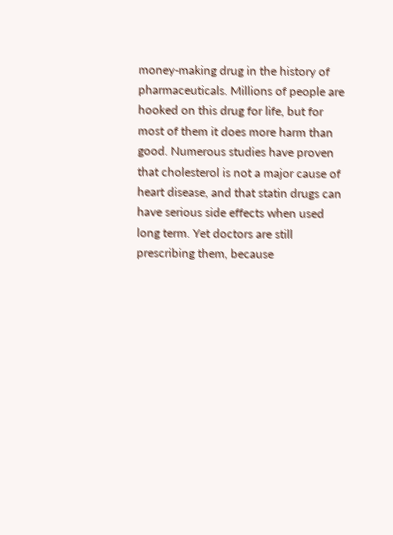money-making drug in the history of pharmaceuticals. Millions of people are hooked on this drug for life, but for most of them it does more harm than good. Numerous studies have proven that cholesterol is not a major cause of heart disease, and that statin drugs can have serious side effects when used long term. Yet doctors are still prescribing them, because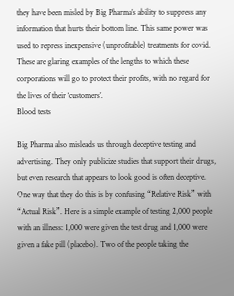they have been misled by Big Pharma’s ability to suppress any information that hurts their bottom line. This same power was used to repress inexpensive (unprofitable) treatments for covid. These are glaring examples of the lengths to which these corporations will go to protect their profits, with no regard for the lives of their ‘customers’.
Blood tests

Big Pharma also misleads us through deceptive testing and advertising. They only publicize studies that support their drugs, but even research that appears to look good is often deceptive. One way that they do this is by confusing “Relative Risk” with “Actual Risk”. Here is a simple example of testing 2,000 people with an illness: 1,000 were given the test drug and 1,000 were given a fake pill (placebo). Two of the people taking the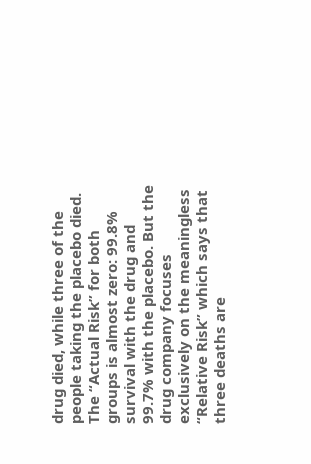drug died, while three of the people taking the placebo died. The “Actual Risk” for both groups is almost zero: 99.8% survival with the drug and 99.7% with the placebo. But the drug company focuses exclusively on the meaningless “Relative Risk” which says that three deaths are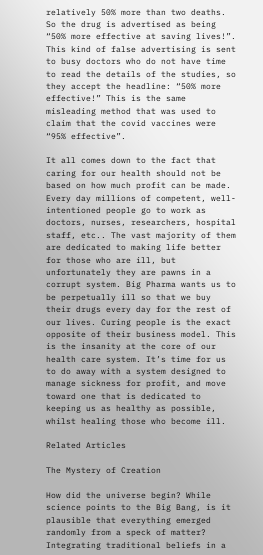relatively 50% more than two deaths. So the drug is advertised as being “50% more effective at saving lives!”. This kind of false advertising is sent to busy doctors who do not have time to read the details of the studies, so they accept the headline: “50% more effective!” This is the same misleading method that was used to claim that the covid vaccines were “95% effective”.

It all comes down to the fact that caring for our health should not be based on how much profit can be made. Every day millions of competent, well-intentioned people go to work as doctors, nurses, researchers, hospital staff, etc.. The vast majority of them are dedicated to making life better for those who are ill, but unfortunately they are pawns in a corrupt system. Big Pharma wants us to be perpetually ill so that we buy their drugs every day for the rest of our lives. Curing people is the exact opposite of their business model. This is the insanity at the core of our health care system. It’s time for us to do away with a system designed to manage sickness for profit, and move toward one that is dedicated to keeping us as healthy as possible, whilst healing those who become ill.

Related Articles

The Mystery of Creation

How did the universe begin? While science points to the Big Bang, is it plausible that everything emerged randomly from a speck of matter? Integrating traditional beliefs in a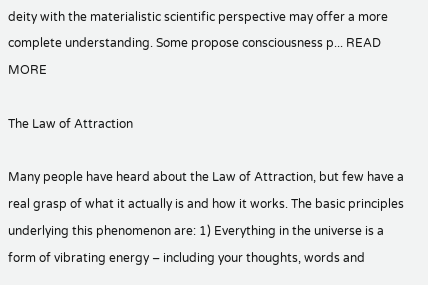deity with the materialistic scientific perspective may offer a more complete understanding. Some propose consciousness p... READ MORE

The Law of Attraction

Many people have heard about the Law of Attraction, but few have a real grasp of what it actually is and how it works. The basic principles underlying this phenomenon are: 1) Everything in the universe is a form of vibrating energy – including your thoughts, words and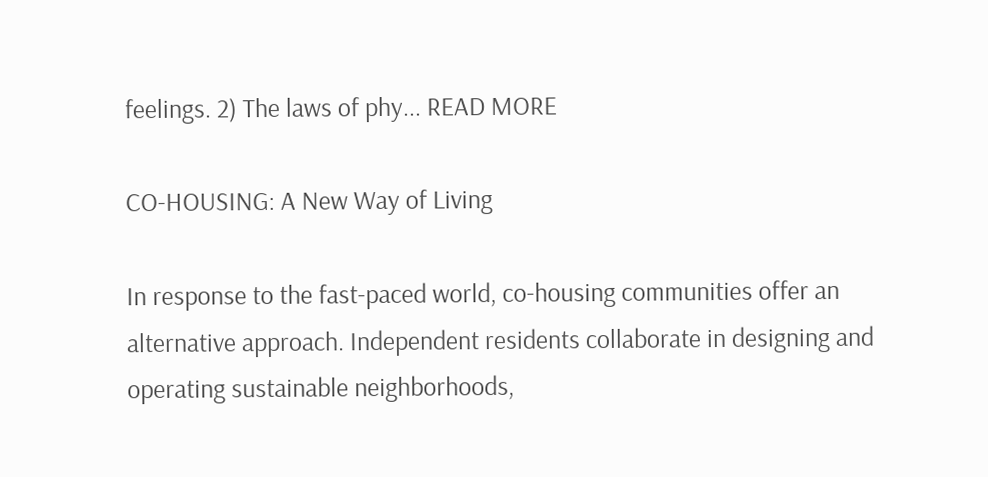feelings. 2) The laws of phy... READ MORE

CO-HOUSING: A New Way of Living

In response to the fast-paced world, co-housing communities offer an alternative approach. Independent residents collaborate in designing and operating sustainable neighborhoods,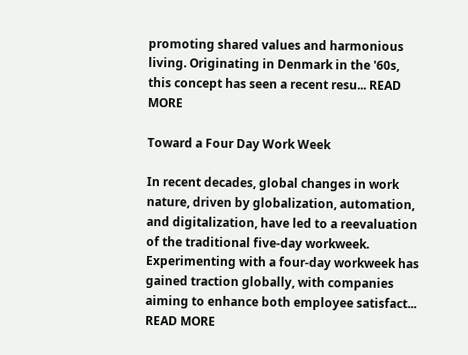promoting shared values and harmonious living. Originating in Denmark in the '60s, this concept has seen a recent resu... READ MORE

Toward a Four Day Work Week

In recent decades, global changes in work nature, driven by globalization, automation, and digitalization, have led to a reevaluation of the traditional five-day workweek. Experimenting with a four-day workweek has gained traction globally, with companies aiming to enhance both employee satisfact... READ MORE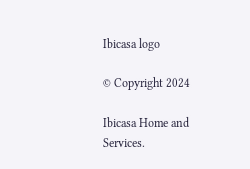Ibicasa logo

© Copyright 2024

Ibicasa Home and Services.